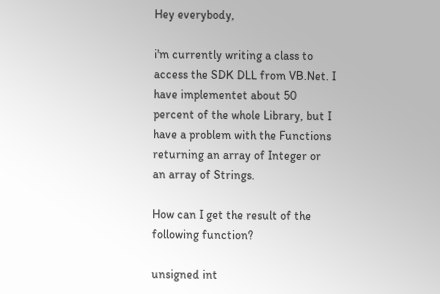Hey everybody,

i'm currently writing a class to access the SDK DLL from VB.Net. I have implementet about 50 percent of the whole Library, but I have a problem with the Functions returning an array of Integer or an array of Strings.

How can I get the result of the following function?

unsigned int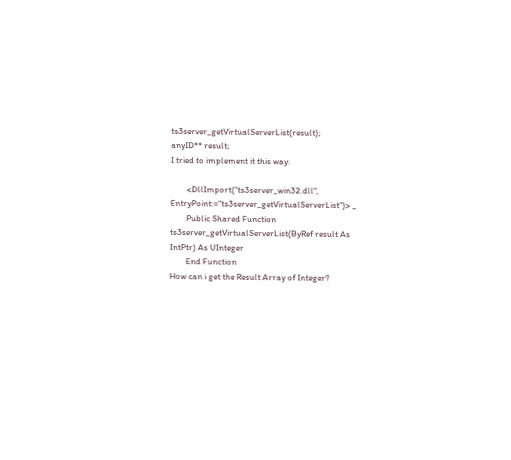ts3server_getVirtualServerList(result);
anyID** result;
I tried to implement it this way:

        <DllImport("ts3server_win32.dll", EntryPoint:="ts3server_getVirtualServerList")> _
        Public Shared Function ts3server_getVirtualServerList(ByRef result As IntPtr) As UInteger
        End Function
How can i get the Result Array of Integer?